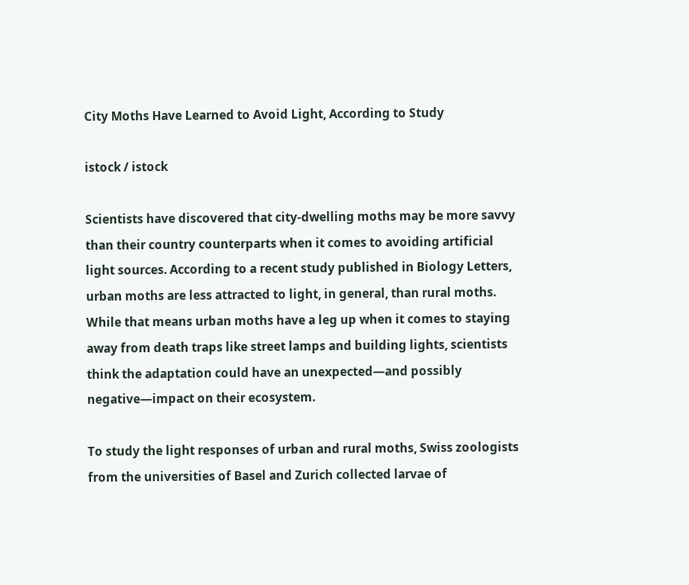City Moths Have Learned to Avoid Light, According to Study

istock / istock

Scientists have discovered that city-dwelling moths may be more savvy than their country counterparts when it comes to avoiding artificial light sources. According to a recent study published in Biology Letters, urban moths are less attracted to light, in general, than rural moths. While that means urban moths have a leg up when it comes to staying away from death traps like street lamps and building lights, scientists think the adaptation could have an unexpected—and possibly negative—impact on their ecosystem.

To study the light responses of urban and rural moths, Swiss zoologists from the universities of Basel and Zurich collected larvae of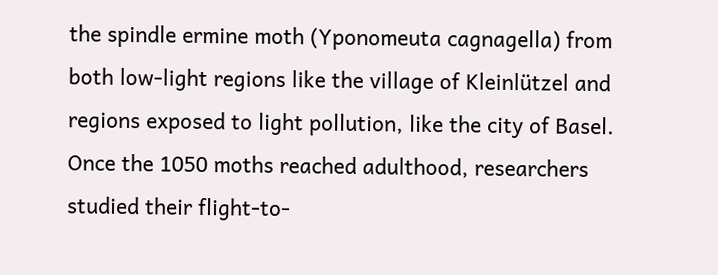the spindle ermine moth (Yponomeuta cagnagella) from both low-light regions like the village of Kleinlützel and regions exposed to light pollution, like the city of Basel. Once the 1050 moths reached adulthood, researchers studied their flight-to-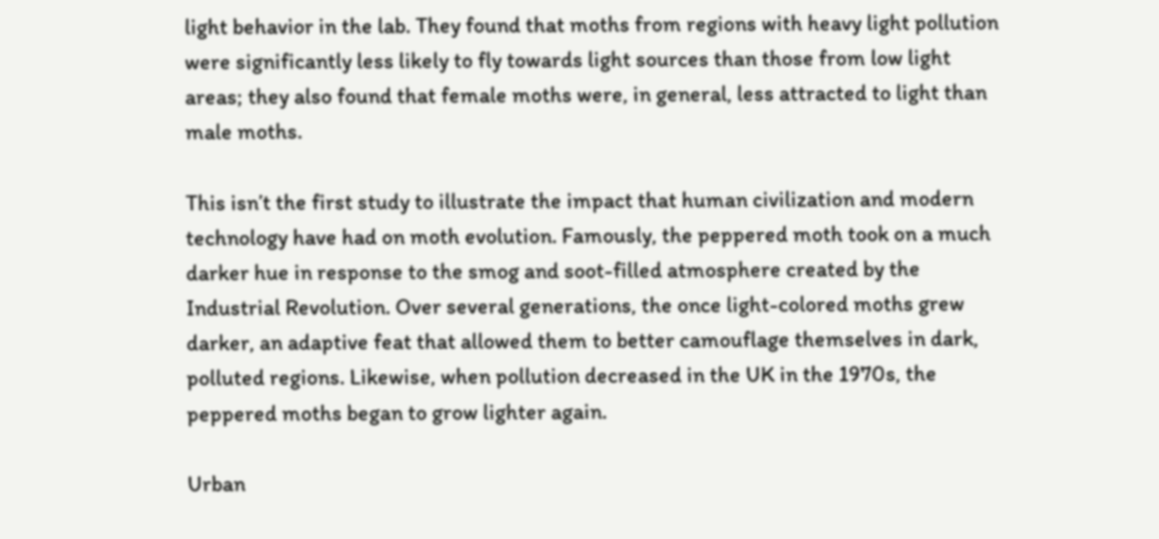light behavior in the lab. They found that moths from regions with heavy light pollution were significantly less likely to fly towards light sources than those from low light areas; they also found that female moths were, in general, less attracted to light than male moths.

This isn’t the first study to illustrate the impact that human civilization and modern technology have had on moth evolution. Famously, the peppered moth took on a much darker hue in response to the smog and soot-filled atmosphere created by the Industrial Revolution. Over several generations, the once light-colored moths grew darker, an adaptive feat that allowed them to better camouflage themselves in dark, polluted regions. Likewise, when pollution decreased in the UK in the 1970s, the peppered moths began to grow lighter again.

Urban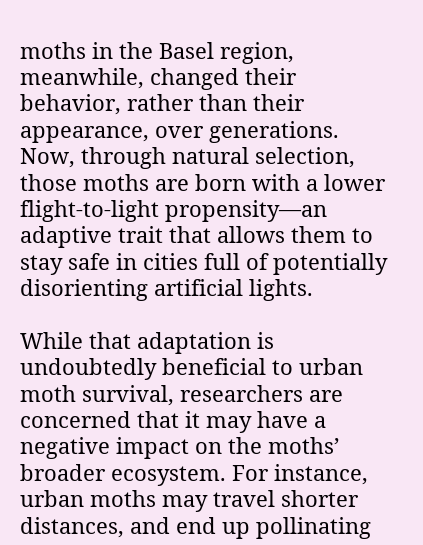moths in the Basel region, meanwhile, changed their behavior, rather than their appearance, over generations. Now, through natural selection, those moths are born with a lower flight-to-light propensity—an adaptive trait that allows them to stay safe in cities full of potentially disorienting artificial lights.

While that adaptation is undoubtedly beneficial to urban moth survival, researchers are concerned that it may have a negative impact on the moths’ broader ecosystem. For instance, urban moths may travel shorter distances, and end up pollinating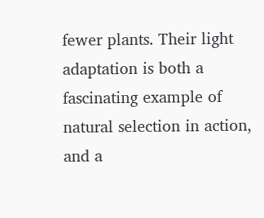fewer plants. Their light adaptation is both a fascinating example of natural selection in action, and a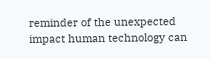reminder of the unexpected impact human technology can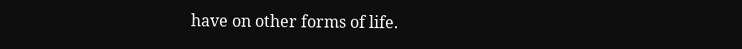have on other forms of life.